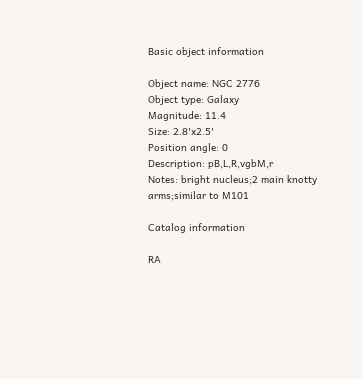Basic object information

Object name: NGC 2776
Object type: Galaxy
Magnitude: 11.4
Size: 2.8'x2.5'
Position angle: 0
Description: pB,L,R,vgbM,r
Notes: bright nucleus;2 main knotty arms;similar to M101

Catalog information

RA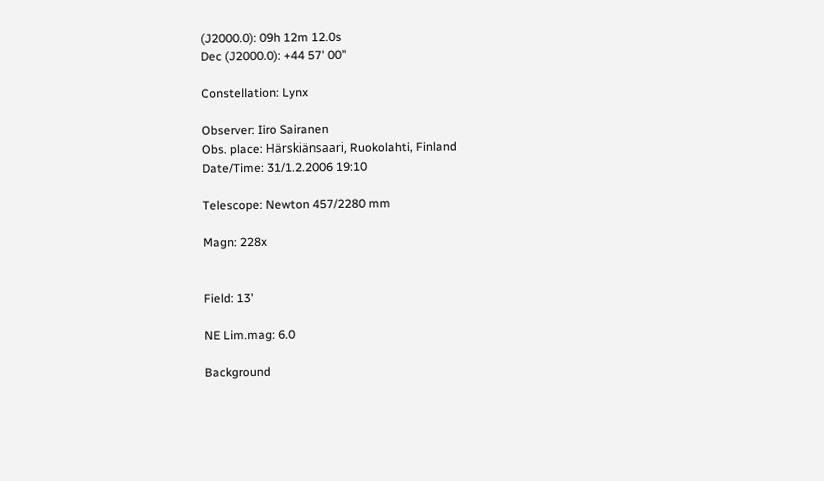(J2000.0): 09h 12m 12.0s
Dec (J2000.0): +44 57' 00"

Constellation: Lynx

Observer: Iiro Sairanen
Obs. place: Härskiänsaari, Ruokolahti, Finland
Date/Time: 31/1.2.2006 19:10

Telescope: Newton 457/2280 mm

Magn: 228x


Field: 13'

NE Lim.mag: 6.0

Background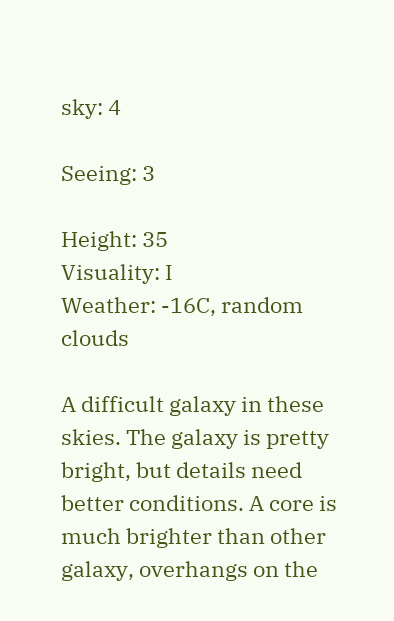sky: 4

Seeing: 3

Height: 35
Visuality: I
Weather: -16C, random clouds

A difficult galaxy in these skies. The galaxy is pretty bright, but details need better conditions. A core is much brighter than other galaxy, overhangs on the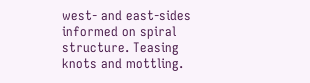west- and east-sides informed on spiral structure. Teasing knots and mottling.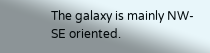The galaxy is mainly NW-SE oriented.